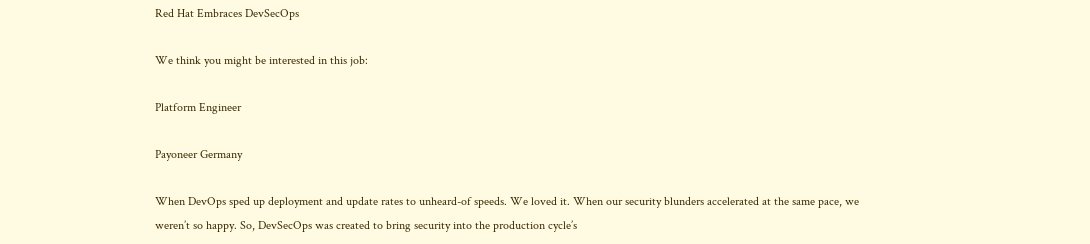Red Hat Embraces DevSecOps

We think you might be interested in this job:

Platform Engineer

Payoneer Germany

When DevOps sped up deployment and update rates to unheard-of speeds. We loved it. When our security blunders accelerated at the same pace, we weren’t so happy. So, DevSecOps was created to bring security into the production cycle’s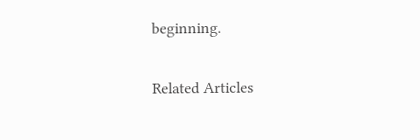beginning.

Related Articles